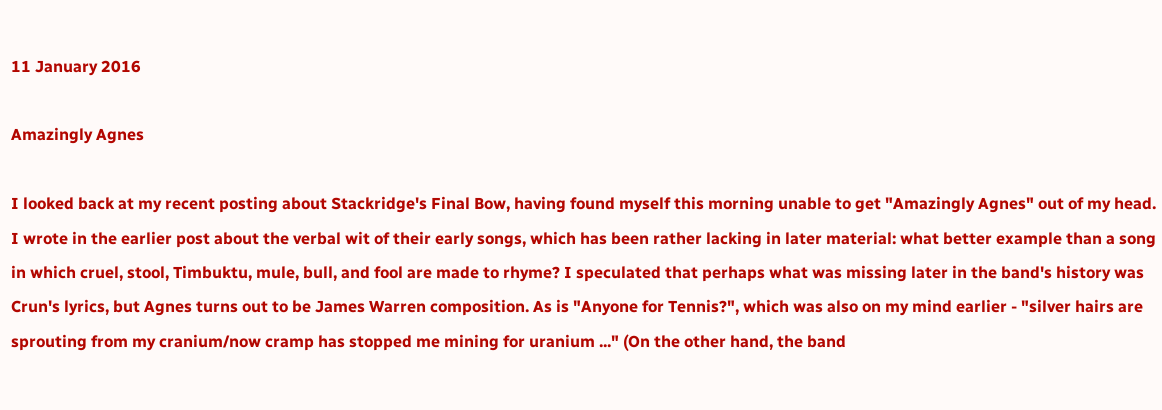11 January 2016

Amazingly Agnes

I looked back at my recent posting about Stackridge's Final Bow, having found myself this morning unable to get "Amazingly Agnes" out of my head. I wrote in the earlier post about the verbal wit of their early songs, which has been rather lacking in later material: what better example than a song in which cruel, stool, Timbuktu, mule, bull, and fool are made to rhyme? I speculated that perhaps what was missing later in the band's history was Crun's lyrics, but Agnes turns out to be James Warren composition. As is "Anyone for Tennis?", which was also on my mind earlier - "silver hairs are sprouting from my cranium/now cramp has stopped me mining for uranium ..." (On the other hand, the band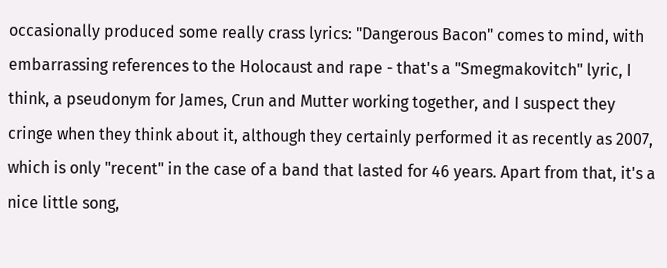occasionally produced some really crass lyrics: "Dangerous Bacon" comes to mind, with embarrassing references to the Holocaust and rape - that's a "Smegmakovitch" lyric, I think, a pseudonym for James, Crun and Mutter working together, and I suspect they cringe when they think about it, although they certainly performed it as recently as 2007, which is only "recent" in the case of a band that lasted for 46 years. Apart from that, it's a nice little song,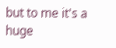but to me it's a huge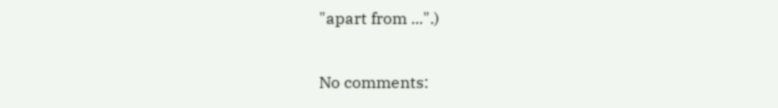"apart from ...".)

No comments: